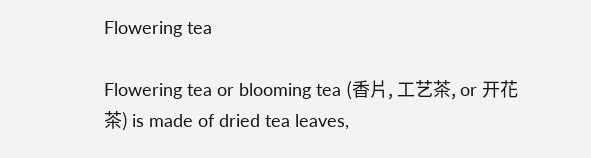Flowering tea

Flowering tea or blooming tea (香片, 工艺茶, or 开花茶) is made of dried tea leaves,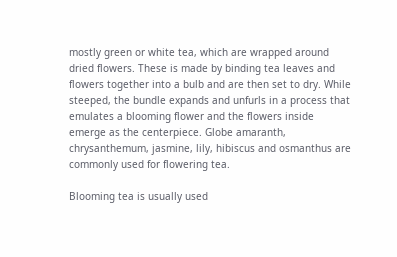mostly green or white tea, which are wrapped around dried flowers. These is made by binding tea leaves and flowers together into a bulb and are then set to dry. While steeped, the bundle expands and unfurls in a process that emulates a blooming flower and the flowers inside emerge as the centerpiece. Globe amaranth, chrysanthemum, jasmine, lily, hibiscus and osmanthus are commonly used for flowering tea.

Blooming tea is usually used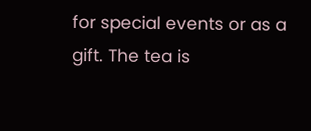for special events or as a gift. The tea is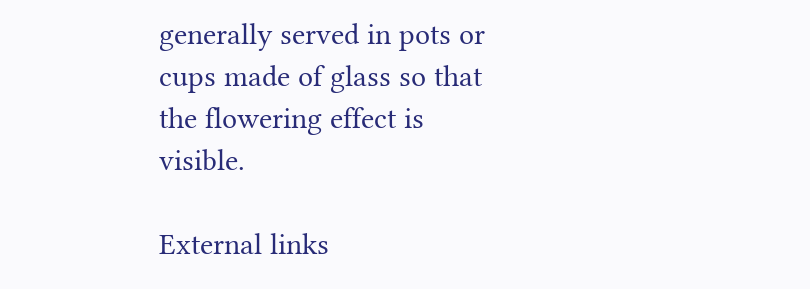generally served in pots or cups made of glass so that the flowering effect is visible.

External links